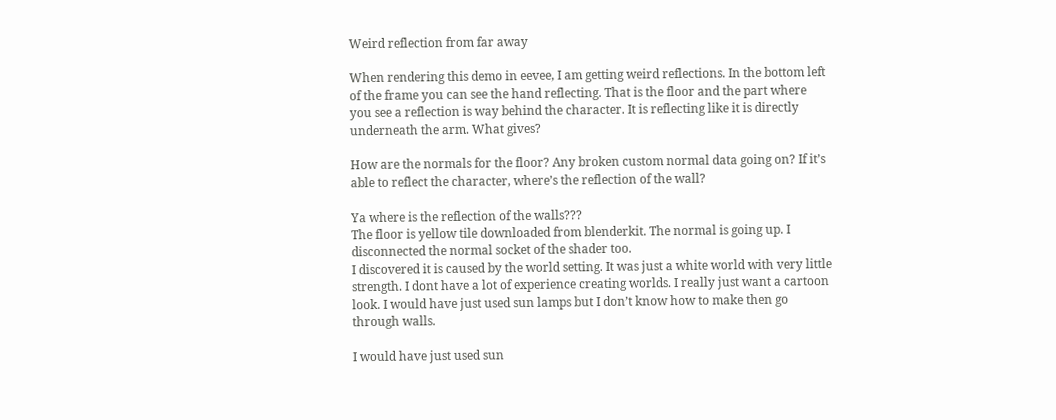Weird reflection from far away

When rendering this demo in eevee, I am getting weird reflections. In the bottom left of the frame you can see the hand reflecting. That is the floor and the part where you see a reflection is way behind the character. It is reflecting like it is directly underneath the arm. What gives?

How are the normals for the floor? Any broken custom normal data going on? If it’s able to reflect the character, where’s the reflection of the wall?

Ya where is the reflection of the walls???
The floor is yellow tile downloaded from blenderkit. The normal is going up. I disconnected the normal socket of the shader too.
I discovered it is caused by the world setting. It was just a white world with very little strength. I dont have a lot of experience creating worlds. I really just want a cartoon look. I would have just used sun lamps but I don’t know how to make then go through walls.

I would have just used sun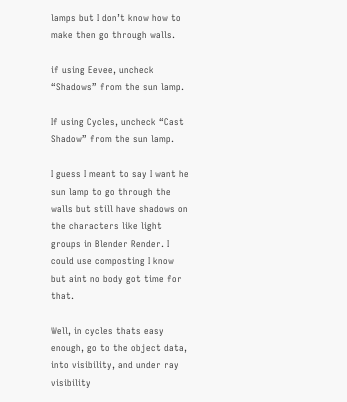lamps but I don’t know how to make then go through walls.

if using Eevee, uncheck “Shadows” from the sun lamp.

If using Cycles, uncheck “Cast Shadow” from the sun lamp.

I guess I meant to say I want he sun lamp to go through the walls but still have shadows on the characters like light groups in Blender Render. I could use composting I know but aint no body got time for that.

Well, in cycles thats easy enough, go to the object data, into visibility, and under ray visibility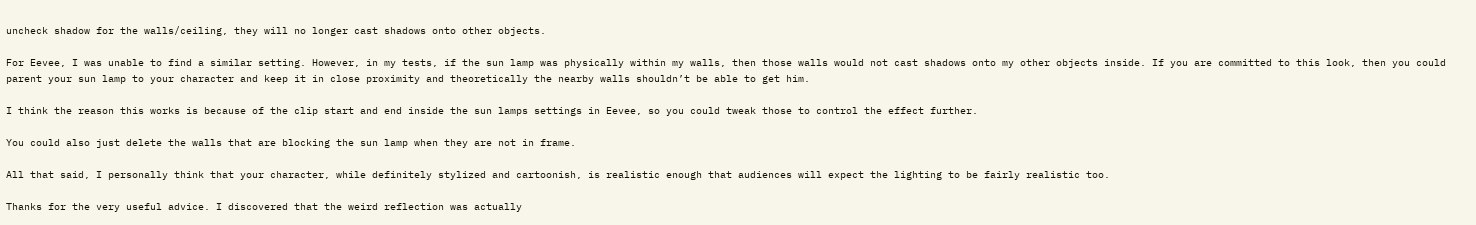uncheck shadow for the walls/ceiling, they will no longer cast shadows onto other objects.

For Eevee, I was unable to find a similar setting. However, in my tests, if the sun lamp was physically within my walls, then those walls would not cast shadows onto my other objects inside. If you are committed to this look, then you could parent your sun lamp to your character and keep it in close proximity and theoretically the nearby walls shouldn’t be able to get him.

I think the reason this works is because of the clip start and end inside the sun lamps settings in Eevee, so you could tweak those to control the effect further.

You could also just delete the walls that are blocking the sun lamp when they are not in frame.

All that said, I personally think that your character, while definitely stylized and cartoonish, is realistic enough that audiences will expect the lighting to be fairly realistic too.

Thanks for the very useful advice. I discovered that the weird reflection was actually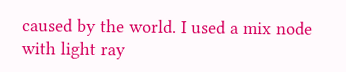caused by the world. I used a mix node with light ray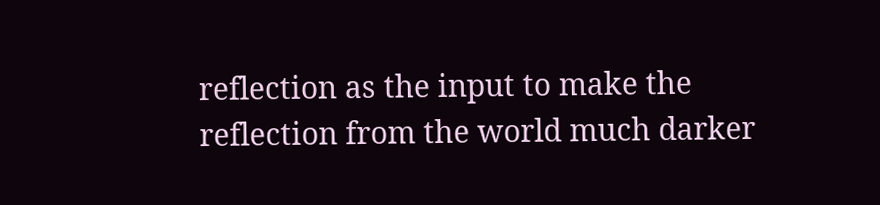reflection as the input to make the reflection from the world much darker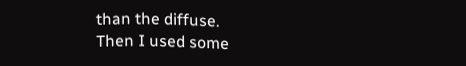than the diffuse.
Then I used some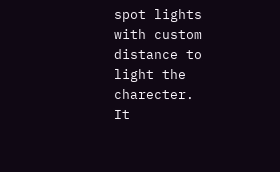spot lights with custom distance to light the charecter.
It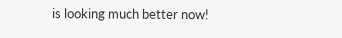is looking much better now!